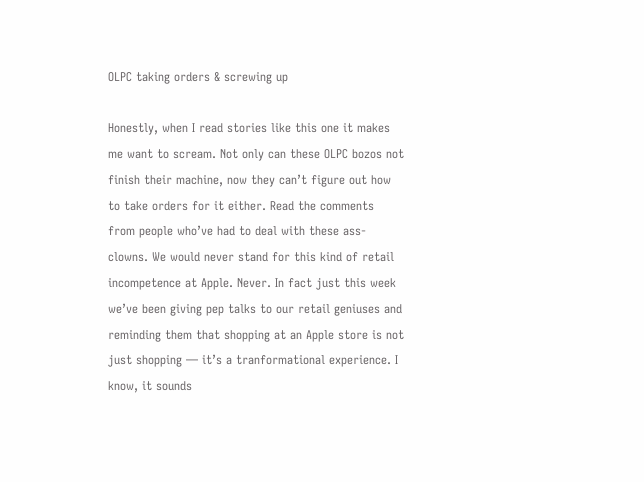OLPC taking orders & screwing up

Honestly, when I read stories like this one it makes me want to scream. Not only can these OLPC bozos not finish their machine, now they can’t figure out how to take orders for it either. Read the comments from people who’ve had to deal with these ass-clowns. We would never stand for this kind of retail incompetence at Apple. Never. In fact just this week we’ve been giving pep talks to our retail geniuses and reminding them that shopping at an Apple store is not just shopping — it’s a tranformational experience. I know, it sounds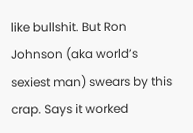like bullshit. But Ron Johnson (aka world’s sexiest man) swears by this crap. Says it worked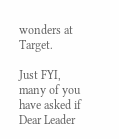wonders at Target.

Just FYI, many of you have asked if Dear Leader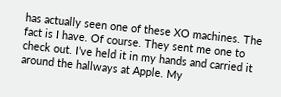has actually seen one of these XO machines. The fact is I have. Of course. They sent me one to check out. I’ve held it in my hands and carried it around the hallways at Apple. My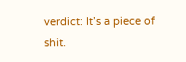verdict: It’s a piece of shit.